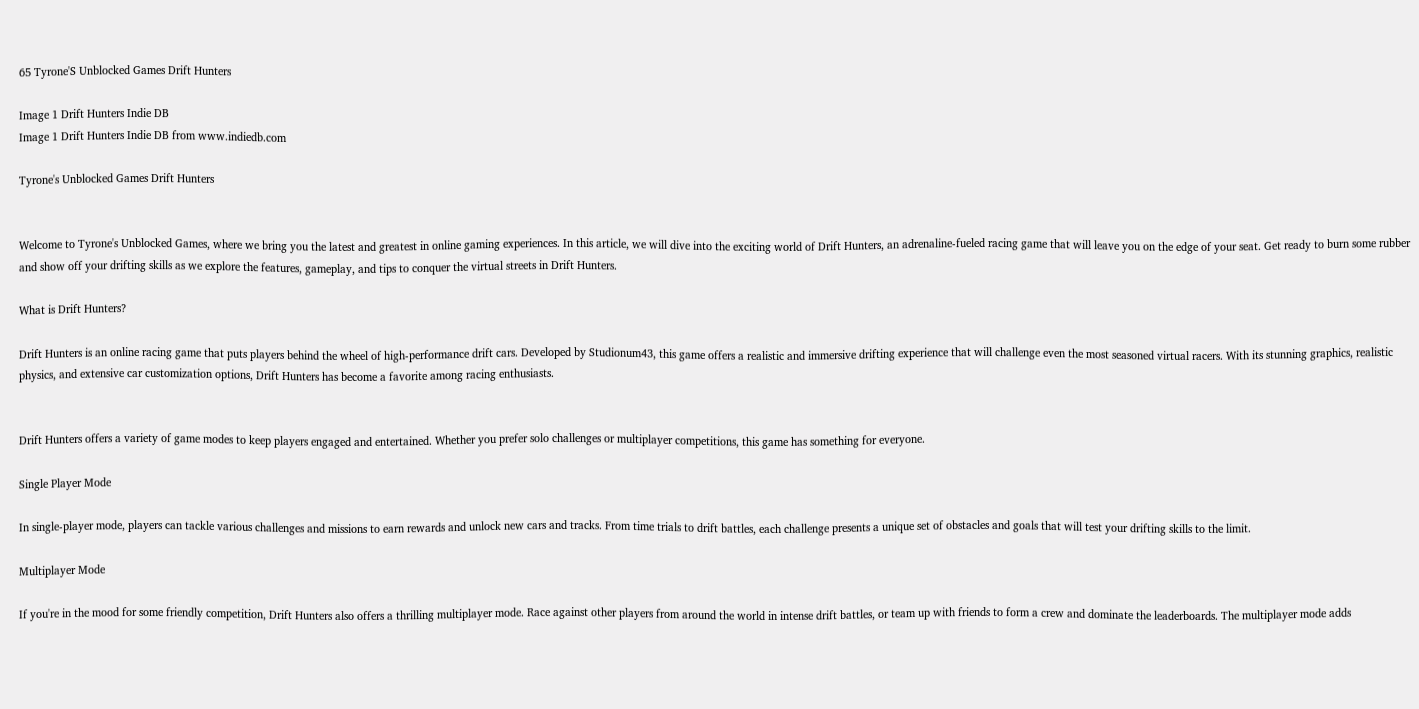65 Tyrone'S Unblocked Games Drift Hunters

Image 1 Drift Hunters Indie DB
Image 1 Drift Hunters Indie DB from www.indiedb.com

Tyrone's Unblocked Games Drift Hunters


Welcome to Tyrone's Unblocked Games, where we bring you the latest and greatest in online gaming experiences. In this article, we will dive into the exciting world of Drift Hunters, an adrenaline-fueled racing game that will leave you on the edge of your seat. Get ready to burn some rubber and show off your drifting skills as we explore the features, gameplay, and tips to conquer the virtual streets in Drift Hunters.

What is Drift Hunters?

Drift Hunters is an online racing game that puts players behind the wheel of high-performance drift cars. Developed by Studionum43, this game offers a realistic and immersive drifting experience that will challenge even the most seasoned virtual racers. With its stunning graphics, realistic physics, and extensive car customization options, Drift Hunters has become a favorite among racing enthusiasts.


Drift Hunters offers a variety of game modes to keep players engaged and entertained. Whether you prefer solo challenges or multiplayer competitions, this game has something for everyone.

Single Player Mode

In single-player mode, players can tackle various challenges and missions to earn rewards and unlock new cars and tracks. From time trials to drift battles, each challenge presents a unique set of obstacles and goals that will test your drifting skills to the limit.

Multiplayer Mode

If you're in the mood for some friendly competition, Drift Hunters also offers a thrilling multiplayer mode. Race against other players from around the world in intense drift battles, or team up with friends to form a crew and dominate the leaderboards. The multiplayer mode adds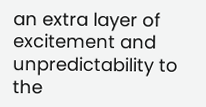an extra layer of excitement and unpredictability to the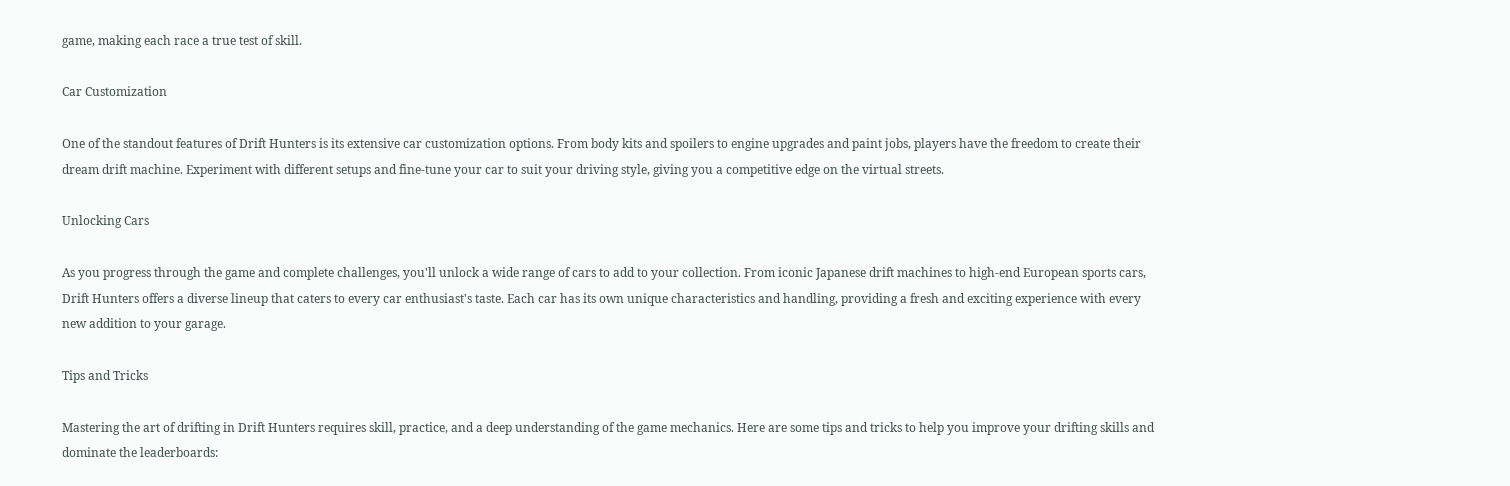game, making each race a true test of skill.

Car Customization

One of the standout features of Drift Hunters is its extensive car customization options. From body kits and spoilers to engine upgrades and paint jobs, players have the freedom to create their dream drift machine. Experiment with different setups and fine-tune your car to suit your driving style, giving you a competitive edge on the virtual streets.

Unlocking Cars

As you progress through the game and complete challenges, you'll unlock a wide range of cars to add to your collection. From iconic Japanese drift machines to high-end European sports cars, Drift Hunters offers a diverse lineup that caters to every car enthusiast's taste. Each car has its own unique characteristics and handling, providing a fresh and exciting experience with every new addition to your garage.

Tips and Tricks

Mastering the art of drifting in Drift Hunters requires skill, practice, and a deep understanding of the game mechanics. Here are some tips and tricks to help you improve your drifting skills and dominate the leaderboards: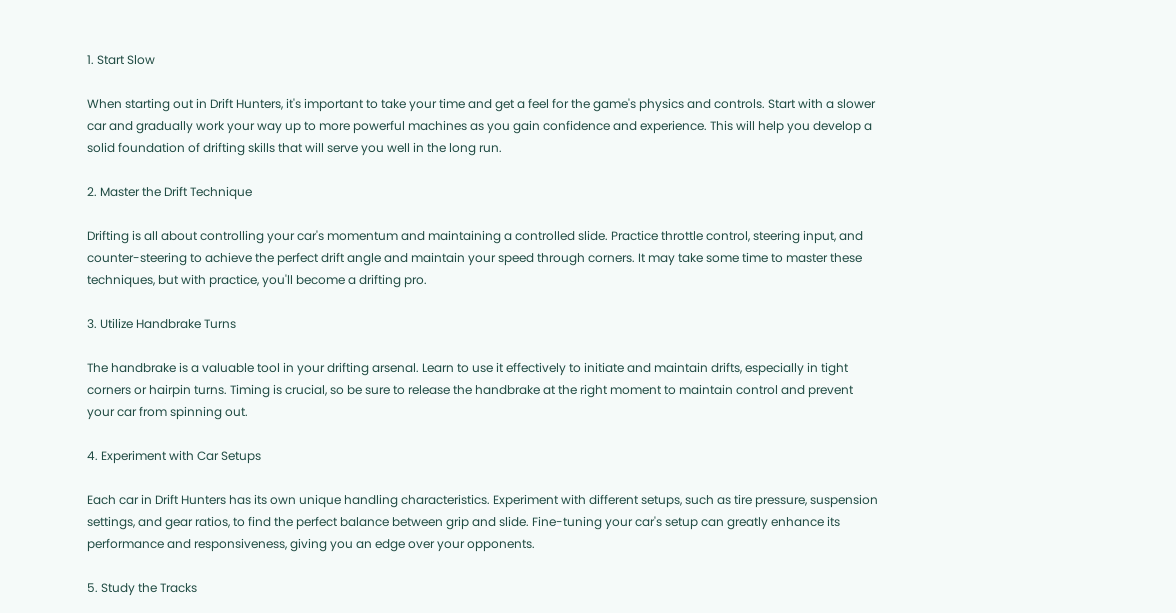1. Start Slow

When starting out in Drift Hunters, it's important to take your time and get a feel for the game's physics and controls. Start with a slower car and gradually work your way up to more powerful machines as you gain confidence and experience. This will help you develop a solid foundation of drifting skills that will serve you well in the long run.

2. Master the Drift Technique

Drifting is all about controlling your car's momentum and maintaining a controlled slide. Practice throttle control, steering input, and counter-steering to achieve the perfect drift angle and maintain your speed through corners. It may take some time to master these techniques, but with practice, you'll become a drifting pro.

3. Utilize Handbrake Turns

The handbrake is a valuable tool in your drifting arsenal. Learn to use it effectively to initiate and maintain drifts, especially in tight corners or hairpin turns. Timing is crucial, so be sure to release the handbrake at the right moment to maintain control and prevent your car from spinning out.

4. Experiment with Car Setups

Each car in Drift Hunters has its own unique handling characteristics. Experiment with different setups, such as tire pressure, suspension settings, and gear ratios, to find the perfect balance between grip and slide. Fine-tuning your car's setup can greatly enhance its performance and responsiveness, giving you an edge over your opponents.

5. Study the Tracks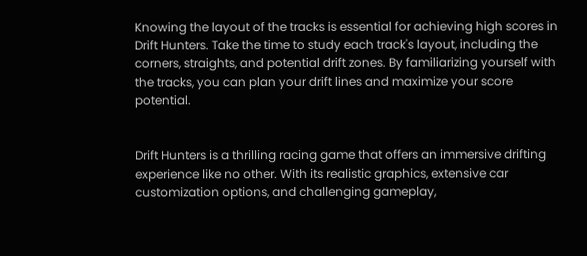Knowing the layout of the tracks is essential for achieving high scores in Drift Hunters. Take the time to study each track's layout, including the corners, straights, and potential drift zones. By familiarizing yourself with the tracks, you can plan your drift lines and maximize your score potential.


Drift Hunters is a thrilling racing game that offers an immersive drifting experience like no other. With its realistic graphics, extensive car customization options, and challenging gameplay,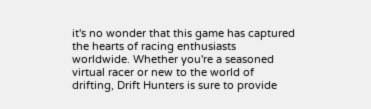it's no wonder that this game has captured the hearts of racing enthusiasts worldwide. Whether you're a seasoned virtual racer or new to the world of drifting, Drift Hunters is sure to provide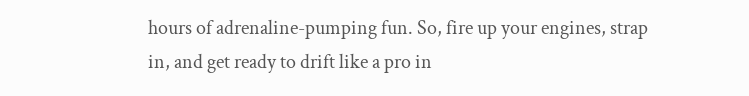hours of adrenaline-pumping fun. So, fire up your engines, strap in, and get ready to drift like a pro in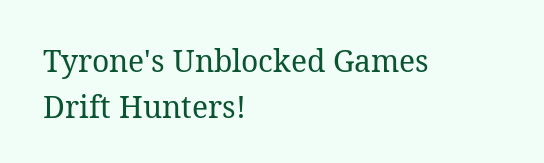Tyrone's Unblocked Games Drift Hunters!